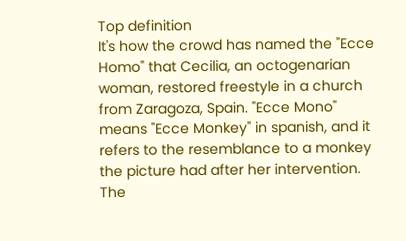Top definition
It's how the crowd has named the "Ecce Homo" that Cecilia, an octogenarian woman, restored freestyle in a church from Zaragoza, Spain. "Ecce Mono" means "Ecce Monkey" in spanish, and it refers to the resemblance to a monkey the picture had after her intervention. The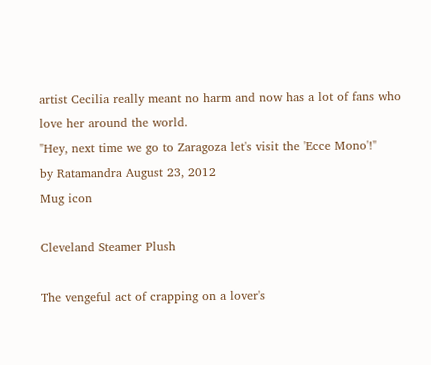artist Cecilia really meant no harm and now has a lot of fans who love her around the world.
"Hey, next time we go to Zaragoza let's visit the 'Ecce Mono'!"
by Ratamandra August 23, 2012
Mug icon

Cleveland Steamer Plush

The vengeful act of crapping on a lover's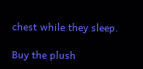chest while they sleep.

Buy the plush